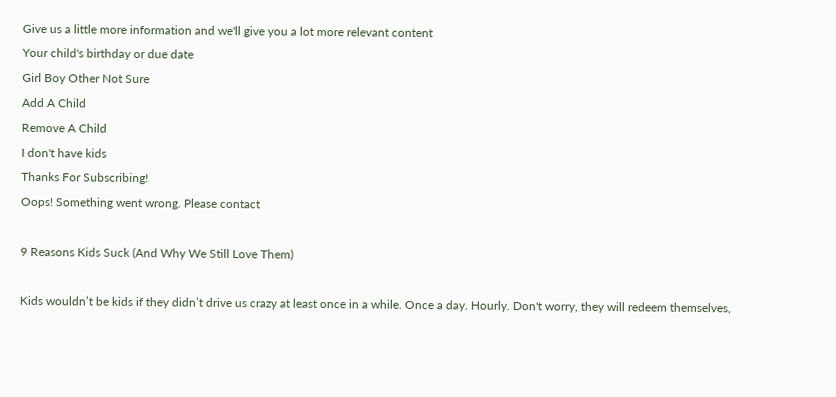Give us a little more information and we'll give you a lot more relevant content
Your child's birthday or due date
Girl Boy Other Not Sure
Add A Child
Remove A Child
I don't have kids
Thanks For Subscribing!
Oops! Something went wrong. Please contact

9 Reasons Kids Suck (And Why We Still Love Them)

Kids wouldn’t be kids if they didn’t drive us crazy at least once in a while. Once a day. Hourly. Don't worry, they will redeem themselves,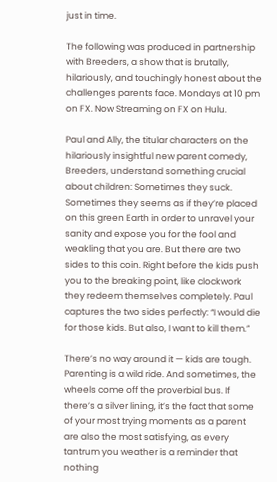just in time.

The following was produced in partnership with Breeders, a show that is brutally, hilariously, and touchingly honest about the challenges parents face. Mondays at 10 pm on FX. Now Streaming on FX on Hulu.

Paul and Ally, the titular characters on the hilariously insightful new parent comedy, Breeders, understand something crucial about children: Sometimes they suck. Sometimes they seems as if they’re placed on this green Earth in order to unravel your sanity and expose you for the fool and weakling that you are. But there are two sides to this coin. Right before the kids push you to the breaking point, like clockwork they redeem themselves completely. Paul captures the two sides perfectly: “I would die for those kids. But also, I want to kill them.”

There’s no way around it — kids are tough. Parenting is a wild ride. And sometimes, the wheels come off the proverbial bus. If there’s a silver lining, it’s the fact that some of your most trying moments as a parent are also the most satisfying, as every tantrum you weather is a reminder that nothing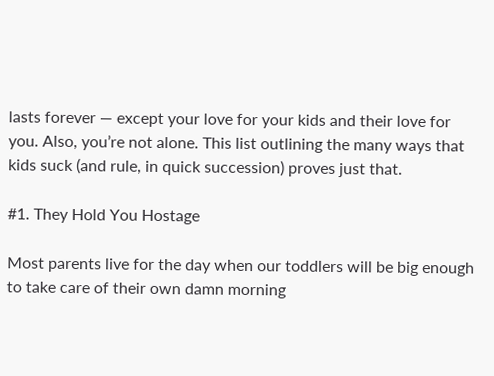lasts forever — except your love for your kids and their love for you. Also, you’re not alone. This list outlining the many ways that kids suck (and rule, in quick succession) proves just that.

#1. They Hold You Hostage

Most parents live for the day when our toddlers will be big enough to take care of their own damn morning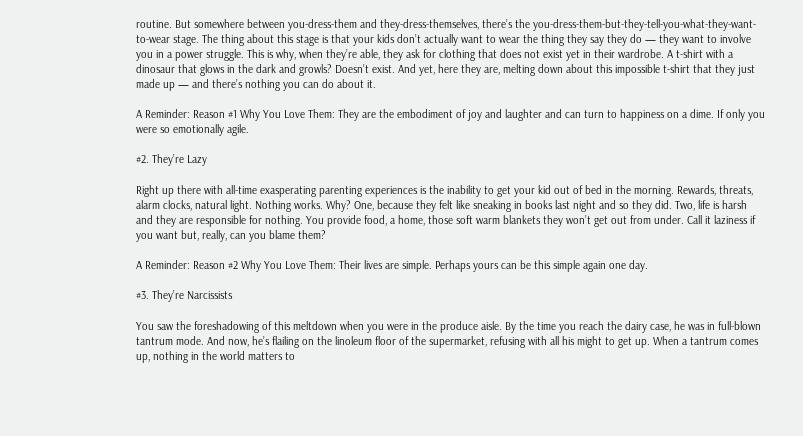routine. But somewhere between you-dress-them and they-dress-themselves, there’s the you-dress-them-but-they-tell-you-what-they-want-to-wear stage. The thing about this stage is that your kids don’t actually want to wear the thing they say they do — they want to involve you in a power struggle. This is why, when they’re able, they ask for clothing that does not exist yet in their wardrobe. A t-shirt with a dinosaur that glows in the dark and growls? Doesn’t exist. And yet, here they are, melting down about this impossible t-shirt that they just made up — and there’s nothing you can do about it.

A Reminder: Reason #1 Why You Love Them: They are the embodiment of joy and laughter and can turn to happiness on a dime. If only you were so emotionally agile.

#2. They’re Lazy

Right up there with all-time exasperating parenting experiences is the inability to get your kid out of bed in the morning. Rewards, threats, alarm clocks, natural light. Nothing works. Why? One, because they felt like sneaking in books last night and so they did. Two, life is harsh and they are responsible for nothing. You provide food, a home, those soft warm blankets they won’t get out from under. Call it laziness if you want but, really, can you blame them?

A Reminder: Reason #2 Why You Love Them: Their lives are simple. Perhaps yours can be this simple again one day.

#3. They’re Narcissists

You saw the foreshadowing of this meltdown when you were in the produce aisle. By the time you reach the dairy case, he was in full-blown tantrum mode. And now, he’s flailing on the linoleum floor of the supermarket, refusing with all his might to get up. When a tantrum comes up, nothing in the world matters to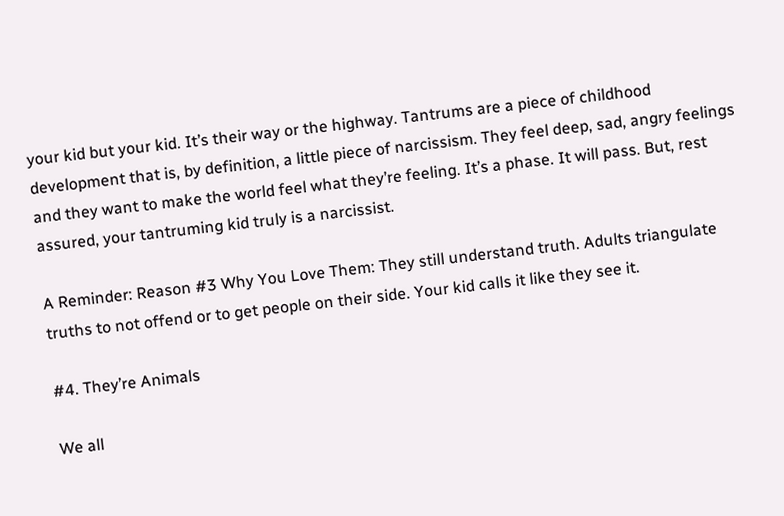your kid but your kid. It’s their way or the highway. Tantrums are a piece of childhood development that is, by definition, a little piece of narcissism. They feel deep, sad, angry feelings and they want to make the world feel what they’re feeling. It’s a phase. It will pass. But, rest assured, your tantruming kid truly is a narcissist.

A Reminder: Reason #3 Why You Love Them: They still understand truth. Adults triangulate truths to not offend or to get people on their side. Your kid calls it like they see it.

#4. They’re Animals

We all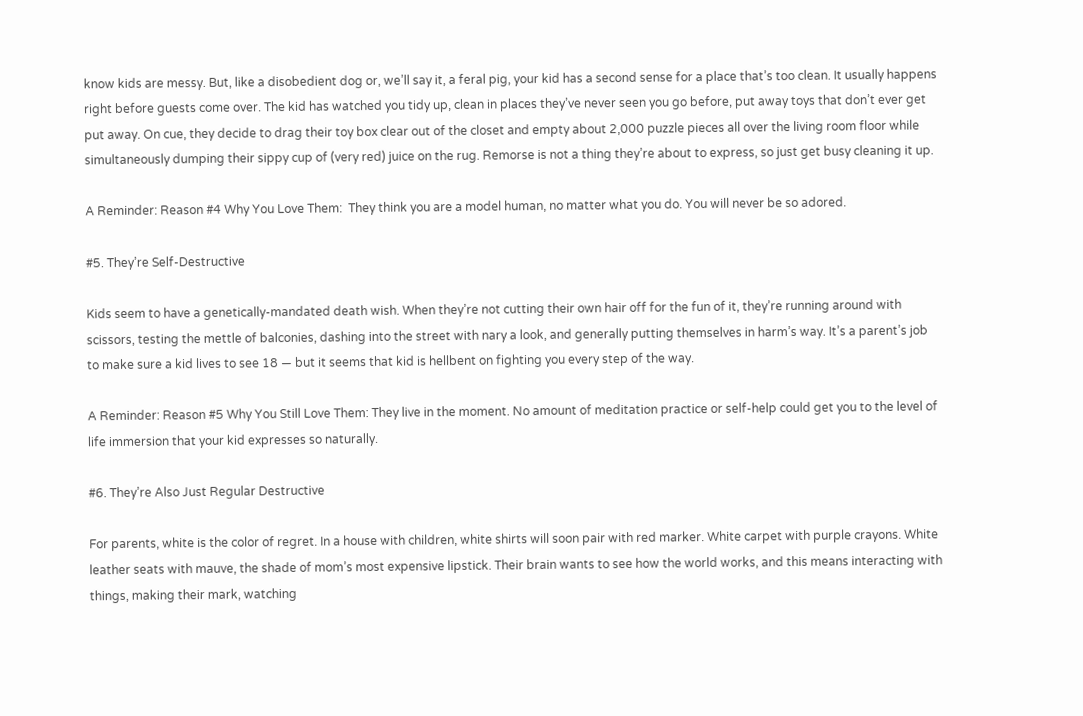know kids are messy. But, like a disobedient dog or, we’ll say it, a feral pig, your kid has a second sense for a place that’s too clean. It usually happens right before guests come over. The kid has watched you tidy up, clean in places they’ve never seen you go before, put away toys that don’t ever get put away. On cue, they decide to drag their toy box clear out of the closet and empty about 2,000 puzzle pieces all over the living room floor while simultaneously dumping their sippy cup of (very red) juice on the rug. Remorse is not a thing they’re about to express, so just get busy cleaning it up.

A Reminder: Reason #4 Why You Love Them:  They think you are a model human, no matter what you do. You will never be so adored.

#5. They’re Self-Destructive

Kids seem to have a genetically-mandated death wish. When they’re not cutting their own hair off for the fun of it, they’re running around with scissors, testing the mettle of balconies, dashing into the street with nary a look, and generally putting themselves in harm’s way. It’s a parent’s job to make sure a kid lives to see 18 — but it seems that kid is hellbent on fighting you every step of the way.

A Reminder: Reason #5 Why You Still Love Them: They live in the moment. No amount of meditation practice or self-help could get you to the level of life immersion that your kid expresses so naturally.

#6. They’re Also Just Regular Destructive

For parents, white is the color of regret. In a house with children, white shirts will soon pair with red marker. White carpet with purple crayons. White leather seats with mauve, the shade of mom’s most expensive lipstick. Their brain wants to see how the world works, and this means interacting with things, making their mark, watching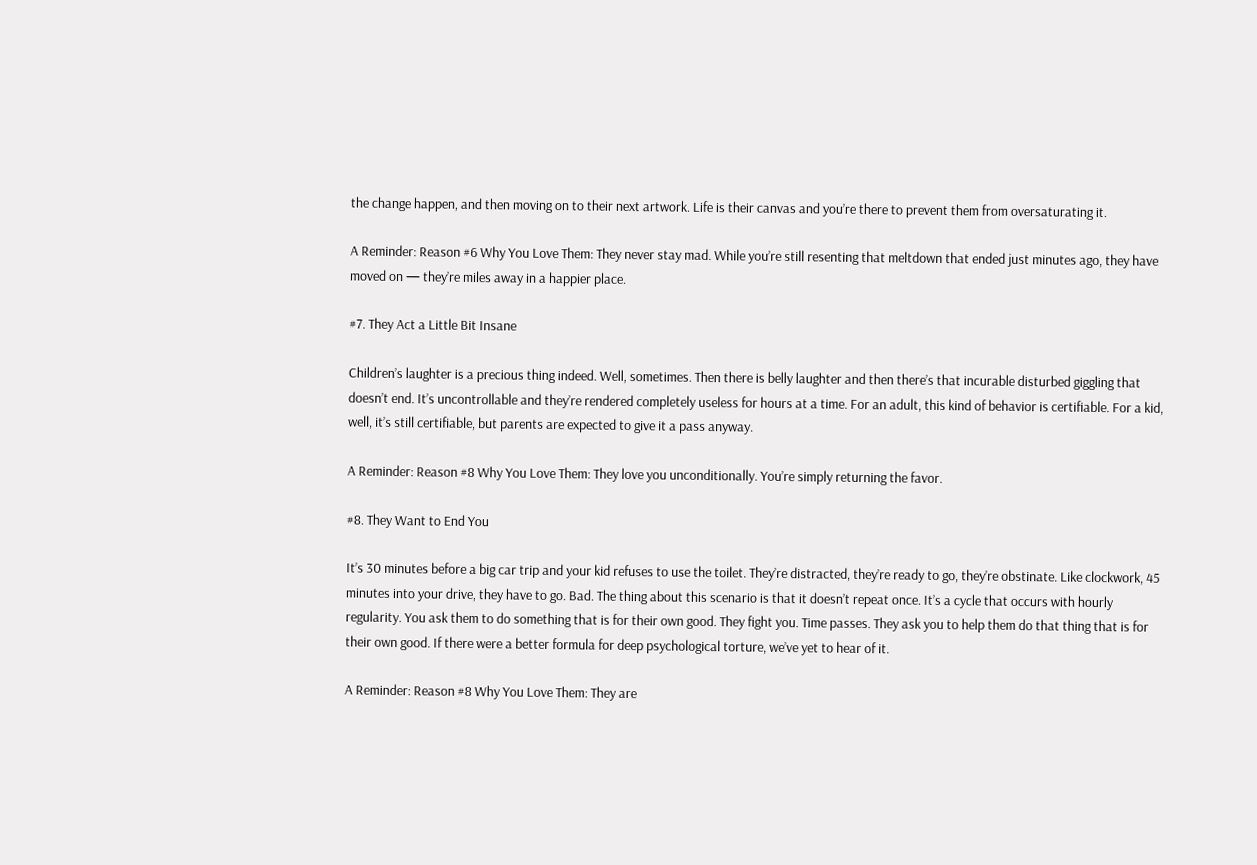the change happen, and then moving on to their next artwork. Life is their canvas and you’re there to prevent them from oversaturating it.

A Reminder: Reason #6 Why You Love Them: They never stay mad. While you’re still resenting that meltdown that ended just minutes ago, they have moved on — they’re miles away in a happier place.

#7. They Act a Little Bit Insane

Children’s laughter is a precious thing indeed. Well, sometimes. Then there is belly laughter and then there’s that incurable disturbed giggling that doesn’t end. It’s uncontrollable and they’re rendered completely useless for hours at a time. For an adult, this kind of behavior is certifiable. For a kid, well, it’s still certifiable, but parents are expected to give it a pass anyway.

A Reminder: Reason #8 Why You Love Them: They love you unconditionally. You’re simply returning the favor.

#8. They Want to End You

It’s 30 minutes before a big car trip and your kid refuses to use the toilet. They’re distracted, they’re ready to go, they’re obstinate. Like clockwork, 45 minutes into your drive, they have to go. Bad. The thing about this scenario is that it doesn’t repeat once. It’s a cycle that occurs with hourly regularity. You ask them to do something that is for their own good. They fight you. Time passes. They ask you to help them do that thing that is for their own good. If there were a better formula for deep psychological torture, we’ve yet to hear of it.

A Reminder: Reason #8 Why You Love Them: They are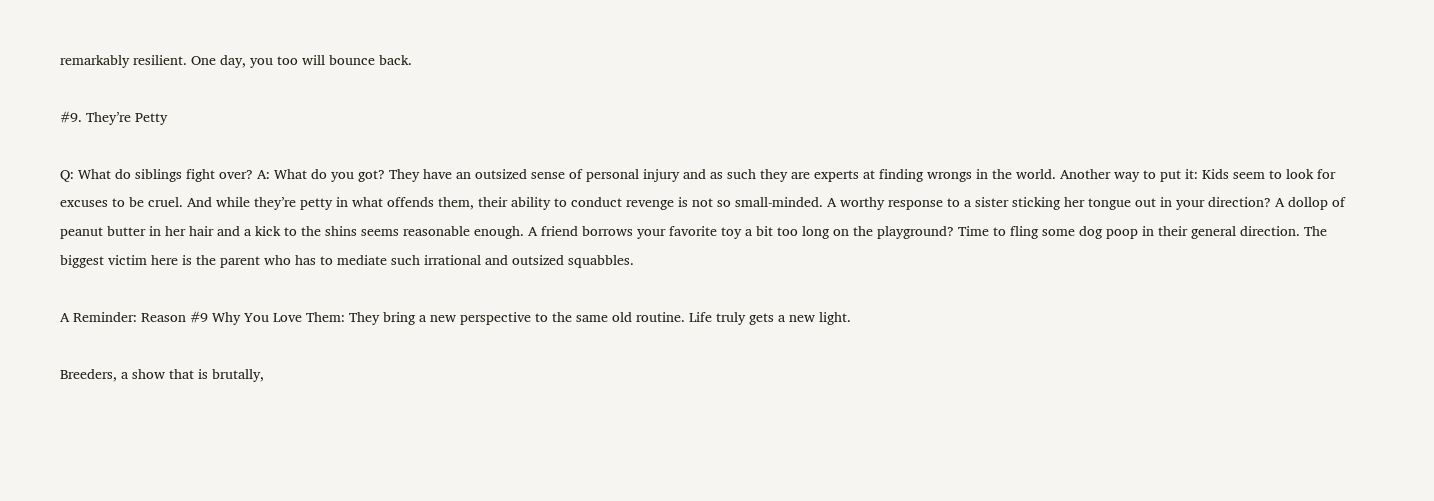remarkably resilient. One day, you too will bounce back.

#9. They’re Petty

Q: What do siblings fight over? A: What do you got? They have an outsized sense of personal injury and as such they are experts at finding wrongs in the world. Another way to put it: Kids seem to look for excuses to be cruel. And while they’re petty in what offends them, their ability to conduct revenge is not so small-minded. A worthy response to a sister sticking her tongue out in your direction? A dollop of peanut butter in her hair and a kick to the shins seems reasonable enough. A friend borrows your favorite toy a bit too long on the playground? Time to fling some dog poop in their general direction. The biggest victim here is the parent who has to mediate such irrational and outsized squabbles.

A Reminder: Reason #9 Why You Love Them: They bring a new perspective to the same old routine. Life truly gets a new light.

Breeders, a show that is brutally,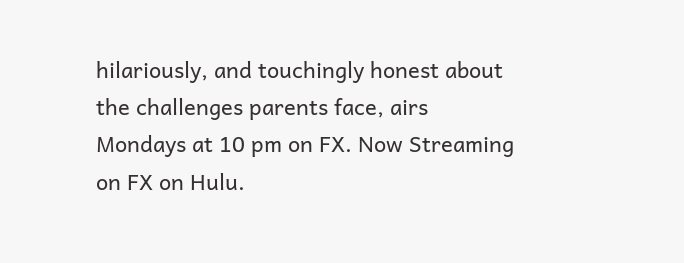hilariously, and touchingly honest about the challenges parents face, airs Mondays at 10 pm on FX. Now Streaming on FX on Hulu.